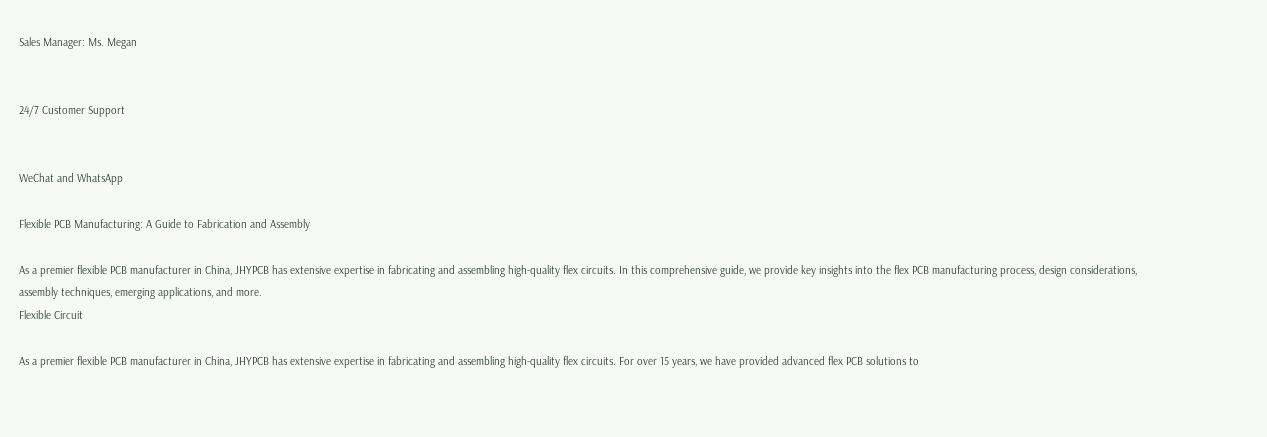Sales Manager: Ms. Megan


24/7 Customer Support


WeChat and WhatsApp

Flexible PCB Manufacturing: A Guide to Fabrication and Assembly

As a premier flexible PCB manufacturer in China, JHYPCB has extensive expertise in fabricating and assembling high-quality flex circuits. In this comprehensive guide, we provide key insights into the flex PCB manufacturing process, design considerations, assembly techniques, emerging applications, and more.
Flexible Circuit

As a premier flexible PCB manufacturer in China, JHYPCB has extensive expertise in fabricating and assembling high-quality flex circuits. For over 15 years, we have provided advanced flex PCB solutions to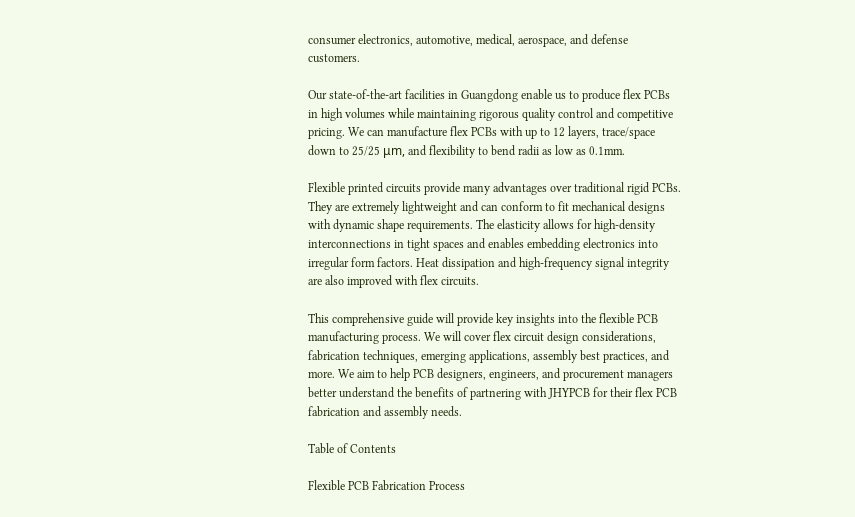consumer electronics, automotive, medical, aerospace, and defense customers.

Our state-of-the-art facilities in Guangdong enable us to produce flex PCBs in high volumes while maintaining rigorous quality control and competitive pricing. We can manufacture flex PCBs with up to 12 layers, trace/space down to 25/25 μm, and flexibility to bend radii as low as 0.1mm.

Flexible printed circuits provide many advantages over traditional rigid PCBs. They are extremely lightweight and can conform to fit mechanical designs with dynamic shape requirements. The elasticity allows for high-density interconnections in tight spaces and enables embedding electronics into irregular form factors. Heat dissipation and high-frequency signal integrity are also improved with flex circuits.

This comprehensive guide will provide key insights into the flexible PCB manufacturing process. We will cover flex circuit design considerations, fabrication techniques, emerging applications, assembly best practices, and more. We aim to help PCB designers, engineers, and procurement managers better understand the benefits of partnering with JHYPCB for their flex PCB fabrication and assembly needs.

Table of Contents

Flexible PCB Fabrication Process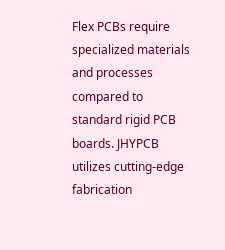Flex PCBs require specialized materials and processes compared to standard rigid PCB boards. JHYPCB utilizes cutting-edge fabrication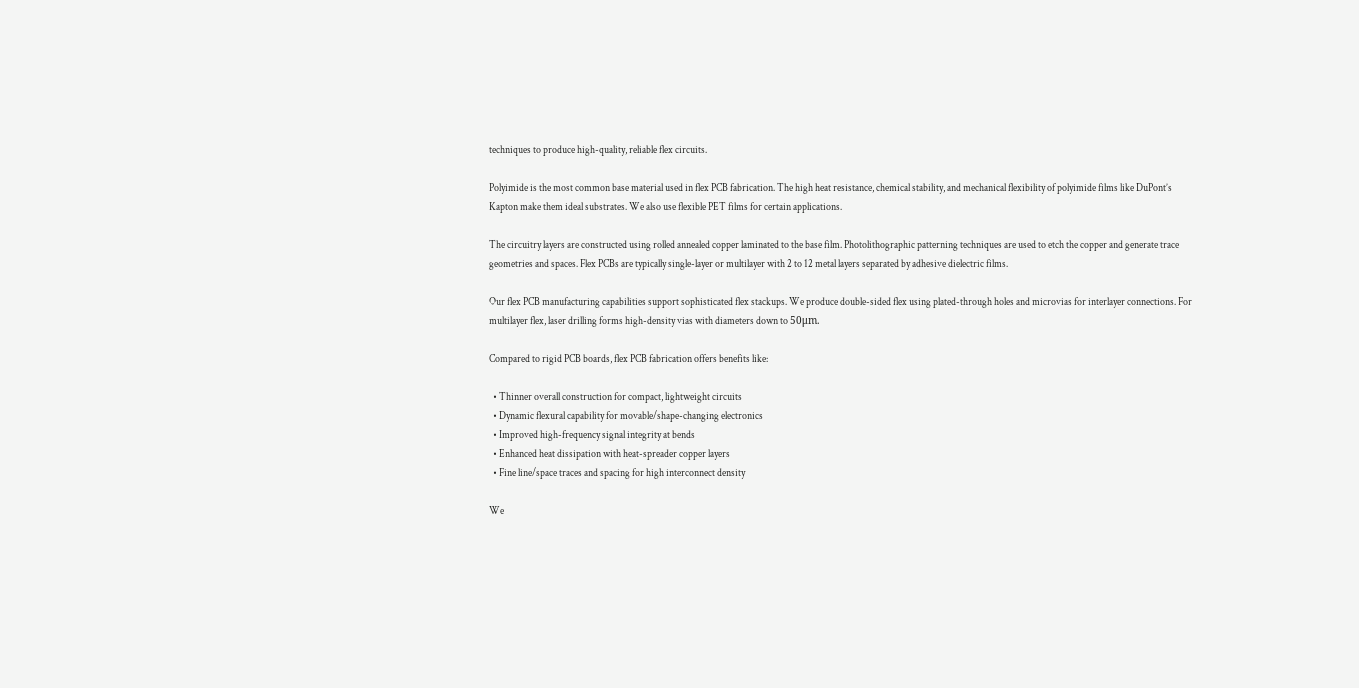techniques to produce high-quality, reliable flex circuits.

Polyimide is the most common base material used in flex PCB fabrication. The high heat resistance, chemical stability, and mechanical flexibility of polyimide films like DuPont’s Kapton make them ideal substrates. We also use flexible PET films for certain applications.

The circuitry layers are constructed using rolled annealed copper laminated to the base film. Photolithographic patterning techniques are used to etch the copper and generate trace geometries and spaces. Flex PCBs are typically single-layer or multilayer with 2 to 12 metal layers separated by adhesive dielectric films.

Our flex PCB manufacturing capabilities support sophisticated flex stackups. We produce double-sided flex using plated-through holes and microvias for interlayer connections. For multilayer flex, laser drilling forms high-density vias with diameters down to 50μm.

Compared to rigid PCB boards, flex PCB fabrication offers benefits like:

  • Thinner overall construction for compact, lightweight circuits
  • Dynamic flexural capability for movable/shape-changing electronics
  • Improved high-frequency signal integrity at bends
  • Enhanced heat dissipation with heat-spreader copper layers
  • Fine line/space traces and spacing for high interconnect density

We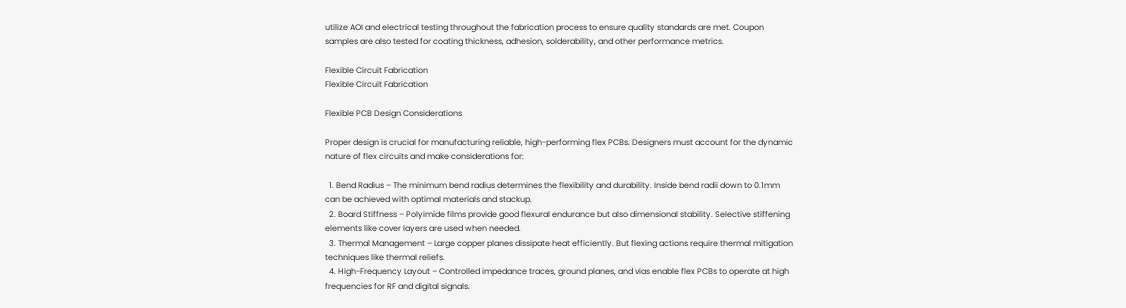utilize AOI and electrical testing throughout the fabrication process to ensure quality standards are met. Coupon samples are also tested for coating thickness, adhesion, solderability, and other performance metrics.

Flexible Circuit Fabrication
Flexible Circuit Fabrication

Flexible PCB Design Considerations

Proper design is crucial for manufacturing reliable, high-performing flex PCBs. Designers must account for the dynamic nature of flex circuits and make considerations for:

  1. Bend Radius – The minimum bend radius determines the flexibility and durability. Inside bend radii down to 0.1mm can be achieved with optimal materials and stackup.
  2. Board Stiffness – Polyimide films provide good flexural endurance but also dimensional stability. Selective stiffening elements like cover layers are used when needed.
  3. Thermal Management – Large copper planes dissipate heat efficiently. But flexing actions require thermal mitigation techniques like thermal reliefs.
  4. High-Frequency Layout – Controlled impedance traces, ground planes, and vias enable flex PCBs to operate at high frequencies for RF and digital signals.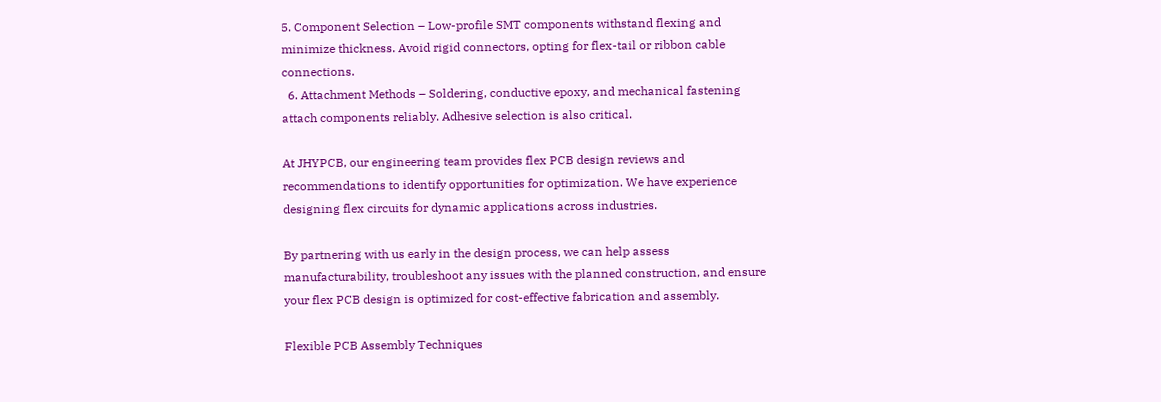5. Component Selection – Low-profile SMT components withstand flexing and minimize thickness. Avoid rigid connectors, opting for flex-tail or ribbon cable connections.
  6. Attachment Methods – Soldering, conductive epoxy, and mechanical fastening attach components reliably. Adhesive selection is also critical.

At JHYPCB, our engineering team provides flex PCB design reviews and recommendations to identify opportunities for optimization. We have experience designing flex circuits for dynamic applications across industries.

By partnering with us early in the design process, we can help assess manufacturability, troubleshoot any issues with the planned construction, and ensure your flex PCB design is optimized for cost-effective fabrication and assembly.

Flexible PCB Assembly Techniques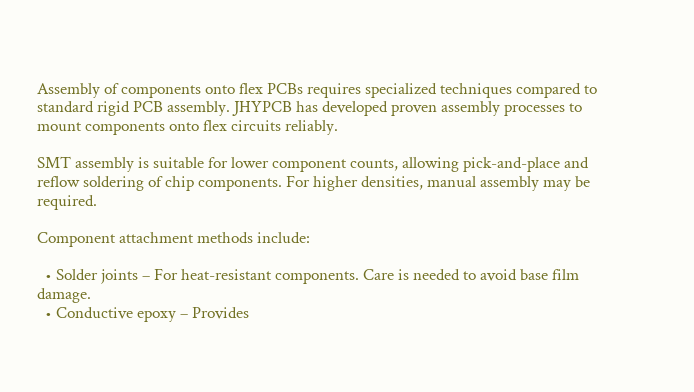Assembly of components onto flex PCBs requires specialized techniques compared to standard rigid PCB assembly. JHYPCB has developed proven assembly processes to mount components onto flex circuits reliably.

SMT assembly is suitable for lower component counts, allowing pick-and-place and reflow soldering of chip components. For higher densities, manual assembly may be required.

Component attachment methods include:

  • Solder joints – For heat-resistant components. Care is needed to avoid base film damage.
  • Conductive epoxy – Provides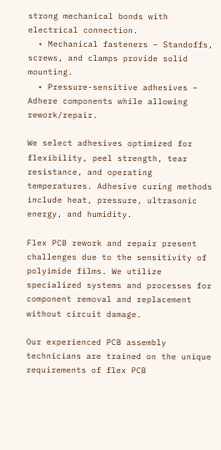strong mechanical bonds with electrical connection.
  • Mechanical fasteners – Standoffs, screws, and clamps provide solid mounting.
  • Pressure-sensitive adhesives – Adhere components while allowing rework/repair.

We select adhesives optimized for flexibility, peel strength, tear resistance, and operating temperatures. Adhesive curing methods include heat, pressure, ultrasonic energy, and humidity.

Flex PCB rework and repair present challenges due to the sensitivity of polyimide films. We utilize specialized systems and processes for component removal and replacement without circuit damage.

Our experienced PCB assembly technicians are trained on the unique requirements of flex PCB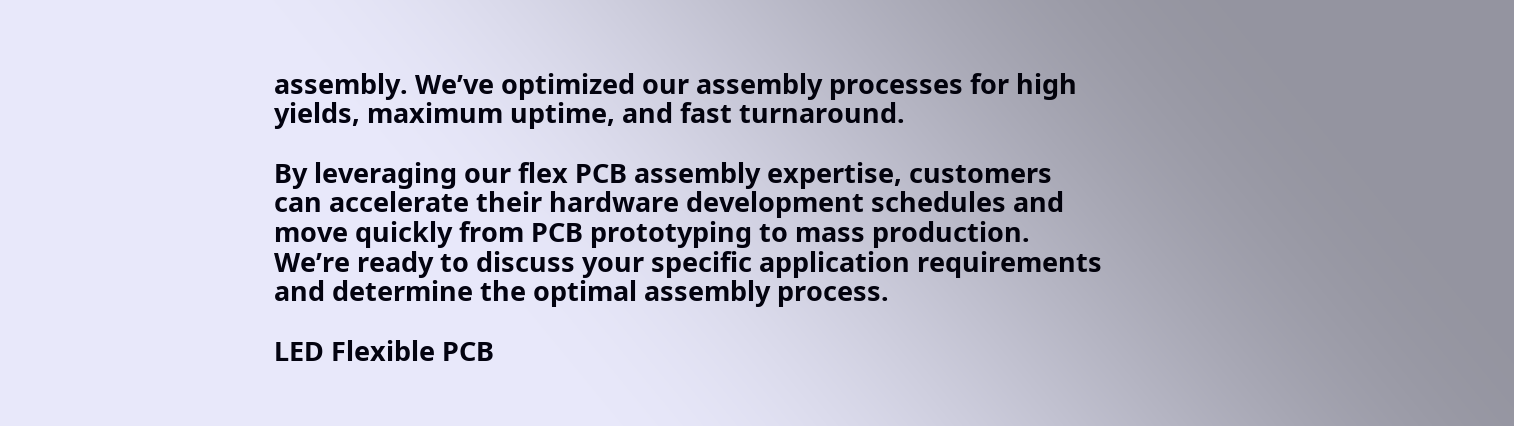assembly. We’ve optimized our assembly processes for high yields, maximum uptime, and fast turnaround.

By leveraging our flex PCB assembly expertise, customers can accelerate their hardware development schedules and move quickly from PCB prototyping to mass production. We’re ready to discuss your specific application requirements and determine the optimal assembly process.

LED Flexible PCB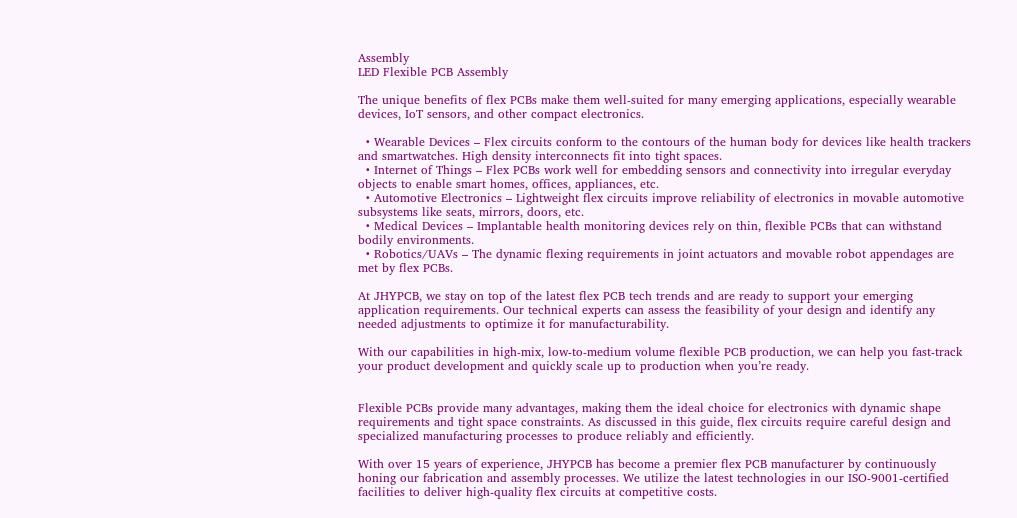Assembly
LED Flexible PCB Assembly

The unique benefits of flex PCBs make them well-suited for many emerging applications, especially wearable devices, IoT sensors, and other compact electronics.

  • Wearable Devices – Flex circuits conform to the contours of the human body for devices like health trackers and smartwatches. High density interconnects fit into tight spaces.
  • Internet of Things – Flex PCBs work well for embedding sensors and connectivity into irregular everyday objects to enable smart homes, offices, appliances, etc.
  • Automotive Electronics – Lightweight flex circuits improve reliability of electronics in movable automotive subsystems like seats, mirrors, doors, etc.
  • Medical Devices – Implantable health monitoring devices rely on thin, flexible PCBs that can withstand bodily environments.
  • Robotics/UAVs – The dynamic flexing requirements in joint actuators and movable robot appendages are met by flex PCBs.

At JHYPCB, we stay on top of the latest flex PCB tech trends and are ready to support your emerging application requirements. Our technical experts can assess the feasibility of your design and identify any needed adjustments to optimize it for manufacturability.

With our capabilities in high-mix, low-to-medium volume flexible PCB production, we can help you fast-track your product development and quickly scale up to production when you’re ready.


Flexible PCBs provide many advantages, making them the ideal choice for electronics with dynamic shape requirements and tight space constraints. As discussed in this guide, flex circuits require careful design and specialized manufacturing processes to produce reliably and efficiently.

With over 15 years of experience, JHYPCB has become a premier flex PCB manufacturer by continuously honing our fabrication and assembly processes. We utilize the latest technologies in our ISO-9001-certified facilities to deliver high-quality flex circuits at competitive costs.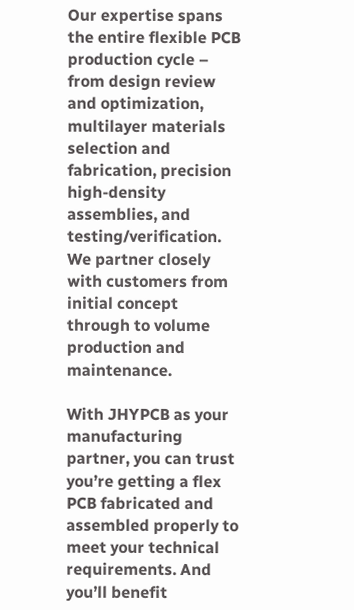Our expertise spans the entire flexible PCB production cycle – from design review and optimization, multilayer materials selection and fabrication, precision high-density assemblies, and testing/verification. We partner closely with customers from initial concept through to volume production and maintenance.

With JHYPCB as your manufacturing partner, you can trust you’re getting a flex PCB fabricated and assembled properly to meet your technical requirements. And you’ll benefit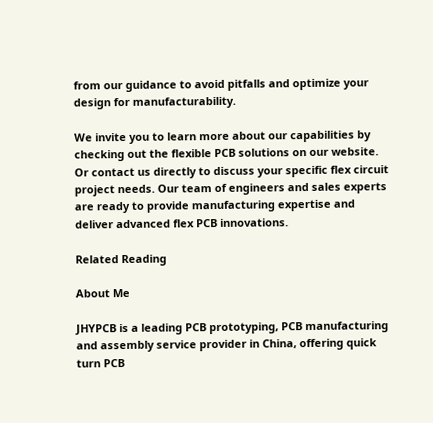from our guidance to avoid pitfalls and optimize your design for manufacturability.

We invite you to learn more about our capabilities by checking out the flexible PCB solutions on our website. Or contact us directly to discuss your specific flex circuit project needs. Our team of engineers and sales experts are ready to provide manufacturing expertise and deliver advanced flex PCB innovations.

Related Reading

About Me

JHYPCB is a leading PCB prototyping, PCB manufacturing and assembly service provider in China, offering quick turn PCB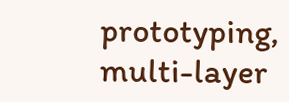prototyping, multi-layer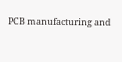PCB manufacturing and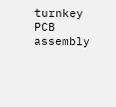turnkey PCB assembly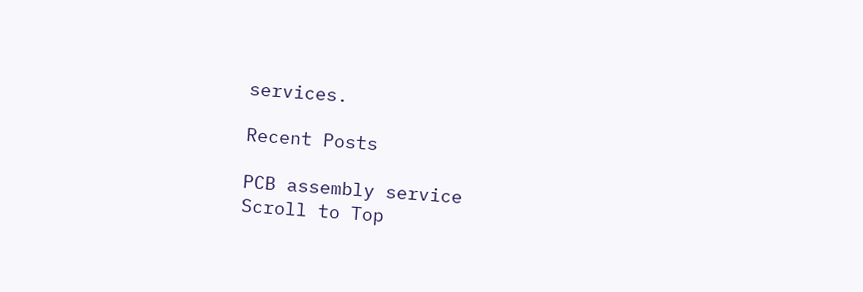services.

Recent Posts

PCB assembly service
Scroll to Top